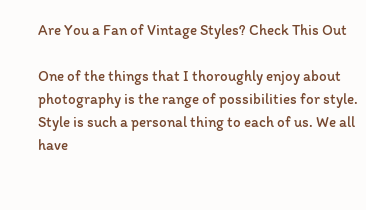Are You a Fan of Vintage Styles? Check This Out

One of the things that I thoroughly enjoy about photography is the range of possibilities for style. Style is such a personal thing to each of us. We all have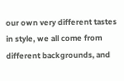our own very different tastes in style, we all come from different backgrounds, and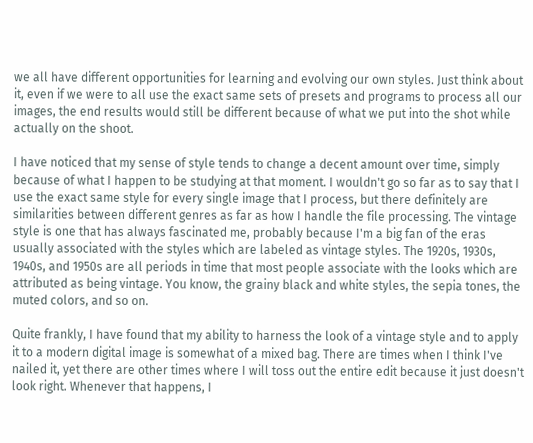we all have different opportunities for learning and evolving our own styles. Just think about it, even if we were to all use the exact same sets of presets and programs to process all our images, the end results would still be different because of what we put into the shot while actually on the shoot.

I have noticed that my sense of style tends to change a decent amount over time, simply because of what I happen to be studying at that moment. I wouldn't go so far as to say that I use the exact same style for every single image that I process, but there definitely are similarities between different genres as far as how I handle the file processing. The vintage style is one that has always fascinated me, probably because I'm a big fan of the eras usually associated with the styles which are labeled as vintage styles. The 1920s, 1930s, 1940s, and 1950s are all periods in time that most people associate with the looks which are attributed as being vintage. You know, the grainy black and white styles, the sepia tones, the muted colors, and so on.

Quite frankly, I have found that my ability to harness the look of a vintage style and to apply it to a modern digital image is somewhat of a mixed bag. There are times when I think I've nailed it, yet there are other times where I will toss out the entire edit because it just doesn't look right. Whenever that happens, I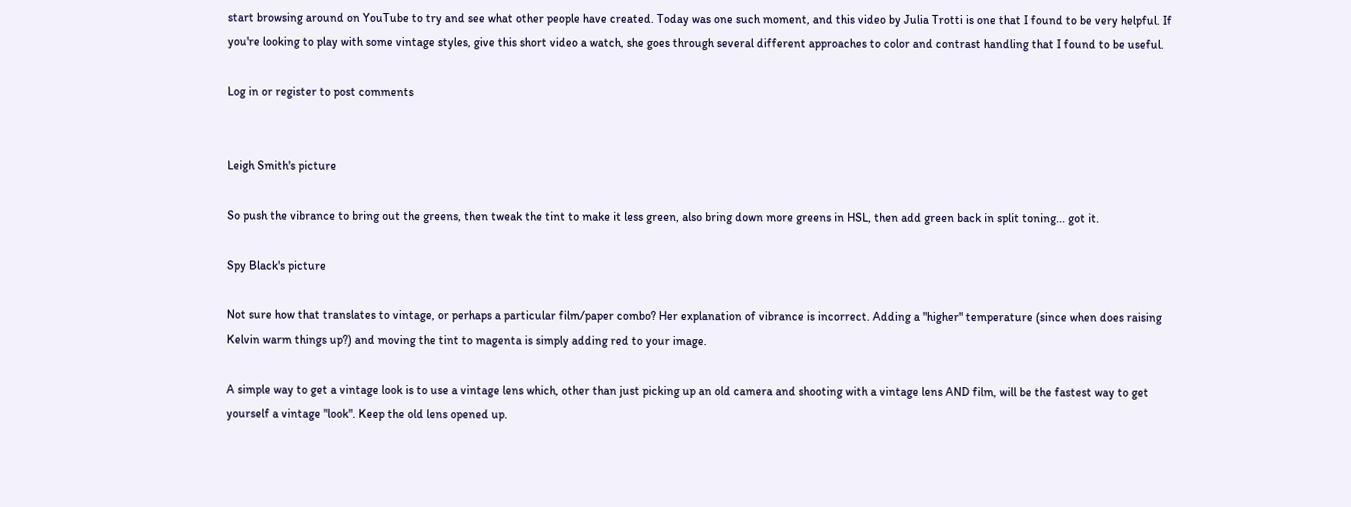start browsing around on YouTube to try and see what other people have created. Today was one such moment, and this video by Julia Trotti is one that I found to be very helpful. If you're looking to play with some vintage styles, give this short video a watch, she goes through several different approaches to color and contrast handling that I found to be useful.

Log in or register to post comments


Leigh Smith's picture

So push the vibrance to bring out the greens, then tweak the tint to make it less green, also bring down more greens in HSL, then add green back in split toning... got it.

Spy Black's picture

Not sure how that translates to vintage, or perhaps a particular film/paper combo? Her explanation of vibrance is incorrect. Adding a "higher" temperature (since when does raising Kelvin warm things up?) and moving the tint to magenta is simply adding red to your image.

A simple way to get a vintage look is to use a vintage lens which, other than just picking up an old camera and shooting with a vintage lens AND film, will be the fastest way to get yourself a vintage "look". Keep the old lens opened up.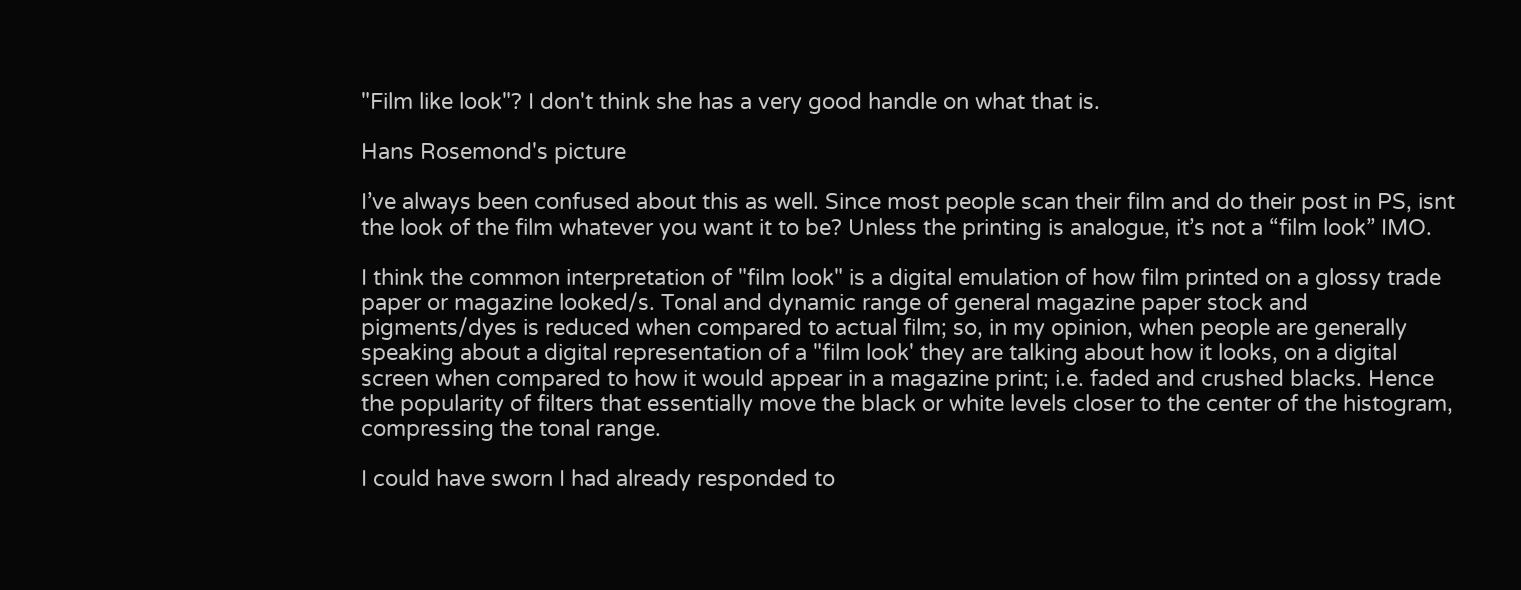"Film like look"? I don't think she has a very good handle on what that is.

Hans Rosemond's picture

I’ve always been confused about this as well. Since most people scan their film and do their post in PS, isnt the look of the film whatever you want it to be? Unless the printing is analogue, it’s not a “film look” IMO.

I think the common interpretation of "film look" is a digital emulation of how film printed on a glossy trade paper or magazine looked/s. Tonal and dynamic range of general magazine paper stock and pigments/dyes is reduced when compared to actual film; so, in my opinion, when people are generally speaking about a digital representation of a "film look' they are talking about how it looks, on a digital screen when compared to how it would appear in a magazine print; i.e. faded and crushed blacks. Hence the popularity of filters that essentially move the black or white levels closer to the center of the histogram, compressing the tonal range.

I could have sworn I had already responded to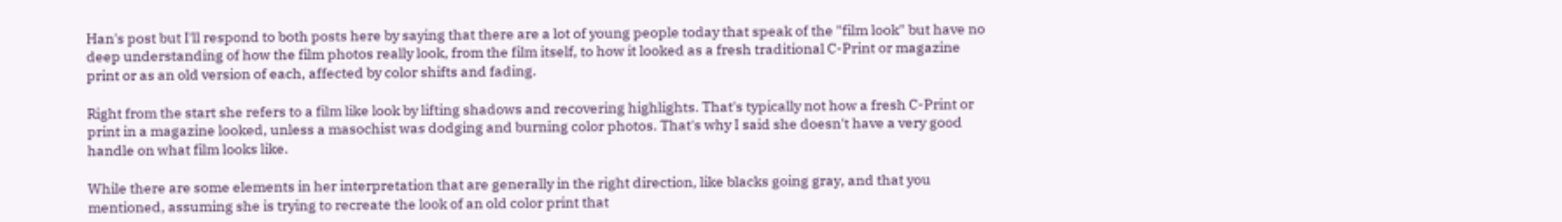Han's post but I'll respond to both posts here by saying that there are a lot of young people today that speak of the "film look" but have no deep understanding of how the film photos really look, from the film itself, to how it looked as a fresh traditional C-Print or magazine print or as an old version of each, affected by color shifts and fading.

Right from the start she refers to a film like look by lifting shadows and recovering highlights. That's typically not how a fresh C-Print or print in a magazine looked, unless a masochist was dodging and burning color photos. That's why I said she doesn't have a very good handle on what film looks like.

While there are some elements in her interpretation that are generally in the right direction, like blacks going gray, and that you mentioned, assuming she is trying to recreate the look of an old color print that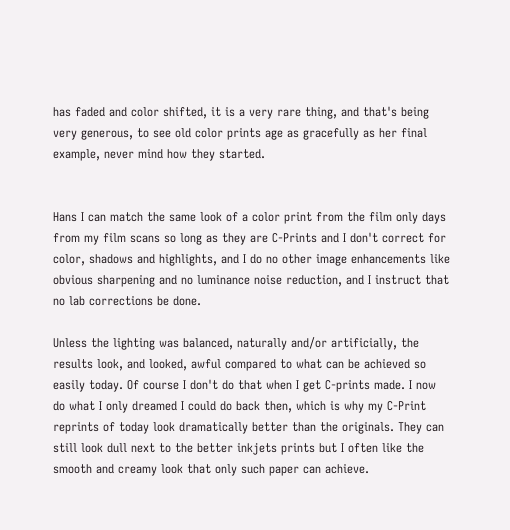has faded and color shifted, it is a very rare thing, and that's being very generous, to see old color prints age as gracefully as her final example, never mind how they started.


Hans I can match the same look of a color print from the film only days from my film scans so long as they are C-Prints and I don't correct for color, shadows and highlights, and I do no other image enhancements like obvious sharpening and no luminance noise reduction, and I instruct that no lab corrections be done.

Unless the lighting was balanced, naturally and/or artificially, the results look, and looked, awful compared to what can be achieved so easily today. Of course I don't do that when I get C-prints made. I now do what I only dreamed I could do back then, which is why my C-Print reprints of today look dramatically better than the originals. They can still look dull next to the better inkjets prints but I often like the smooth and creamy look that only such paper can achieve.